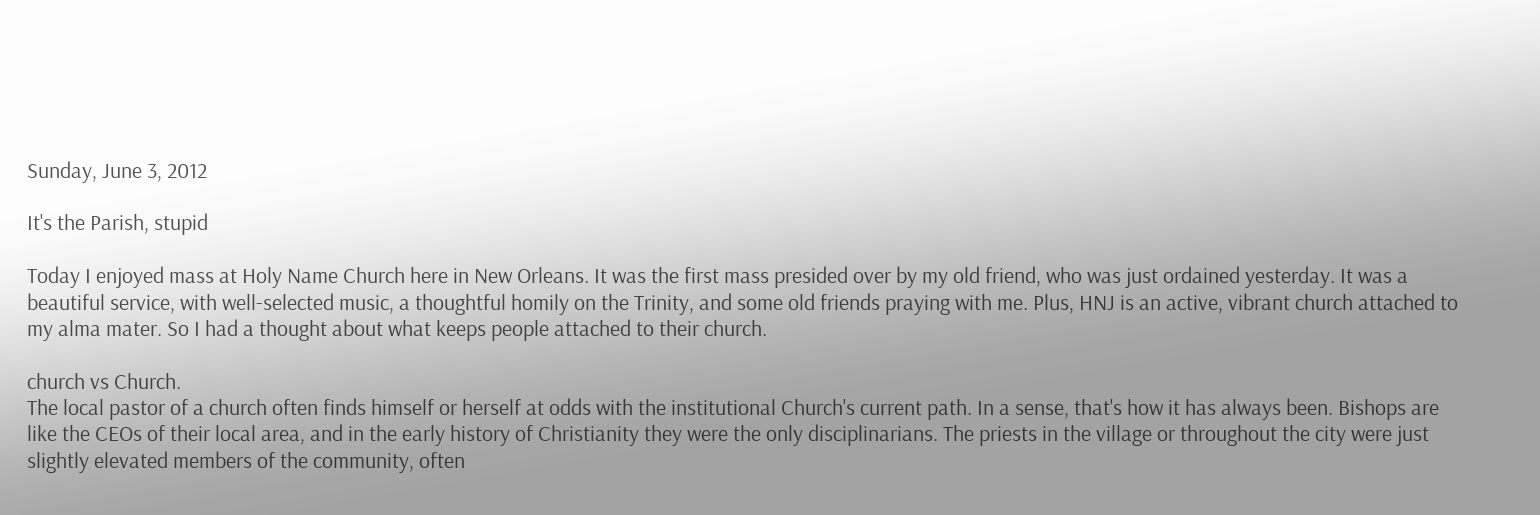Sunday, June 3, 2012

It's the Parish, stupid

Today I enjoyed mass at Holy Name Church here in New Orleans. It was the first mass presided over by my old friend, who was just ordained yesterday. It was a beautiful service, with well-selected music, a thoughtful homily on the Trinity, and some old friends praying with me. Plus, HNJ is an active, vibrant church attached to my alma mater. So I had a thought about what keeps people attached to their church.

church vs Church.
The local pastor of a church often finds himself or herself at odds with the institutional Church's current path. In a sense, that's how it has always been. Bishops are like the CEOs of their local area, and in the early history of Christianity they were the only disciplinarians. The priests in the village or throughout the city were just slightly elevated members of the community, often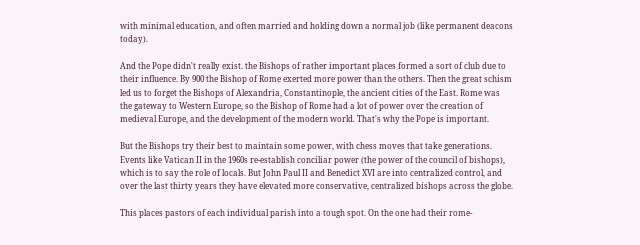with minimal education, and often married and holding down a normal job (like permanent deacons today).

And the Pope didn't really exist. the Bishops of rather important places formed a sort of club due to their influence. By 900 the Bishop of Rome exerted more power than the others. Then the great schism led us to forget the Bishops of Alexandria, Constantinople, the ancient cities of the East. Rome was the gateway to Western Europe, so the Bishop of Rome had a lot of power over the creation of medieval Europe, and the development of the modern world. That's why the Pope is important.

But the Bishops try their best to maintain some power, with chess moves that take generations. Events like Vatican II in the 1960s re-establish conciliar power (the power of the council of bishops), which is to say the role of locals. But John Paul II and Benedict XVI are into centralized control, and over the last thirty years they have elevated more conservative, centralized bishops across the globe.

This places pastors of each individual parish into a tough spot. On the one had their rome-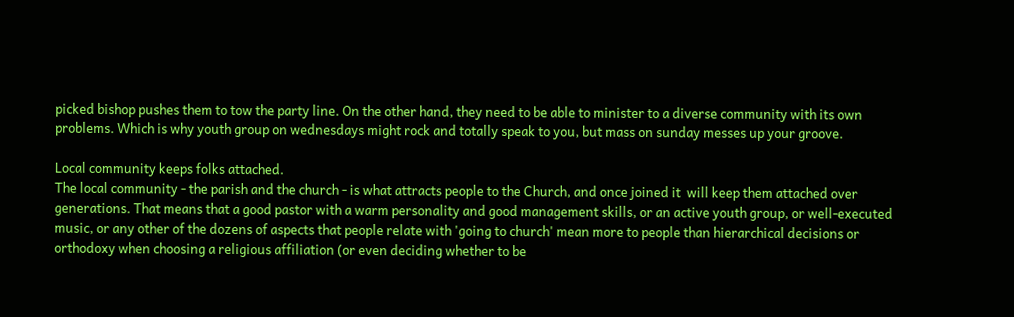picked bishop pushes them to tow the party line. On the other hand, they need to be able to minister to a diverse community with its own problems. Which is why youth group on wednesdays might rock and totally speak to you, but mass on sunday messes up your groove.

Local community keeps folks attached.
The local community - the parish and the church - is what attracts people to the Church, and once joined it  will keep them attached over generations. That means that a good pastor with a warm personality and good management skills, or an active youth group, or well-executed music, or any other of the dozens of aspects that people relate with 'going to church' mean more to people than hierarchical decisions or orthodoxy when choosing a religious affiliation (or even deciding whether to be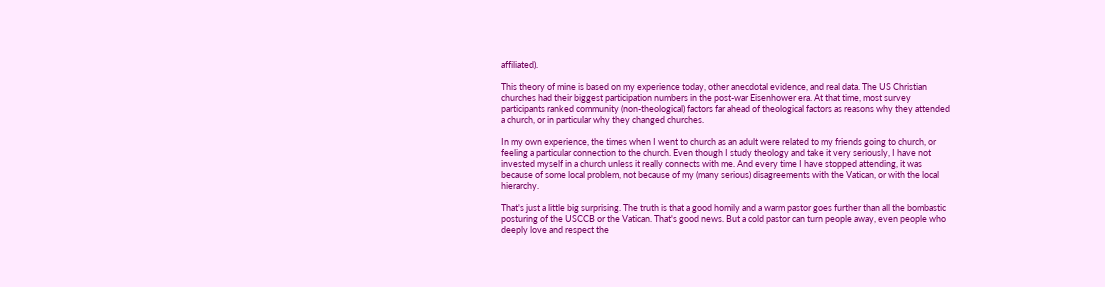affiliated).

This theory of mine is based on my experience today, other anecdotal evidence, and real data. The US Christian churches had their biggest participation numbers in the post-war Eisenhower era. At that time, most survey participants ranked community (non-theological) factors far ahead of theological factors as reasons why they attended a church, or in particular why they changed churches.

In my own experience, the times when I went to church as an adult were related to my friends going to church, or feeling a particular connection to the church. Even though I study theology and take it very seriously, I have not invested myself in a church unless it really connects with me. And every time I have stopped attending, it was because of some local problem, not because of my (many serious) disagreements with the Vatican, or with the local hierarchy.

That's just a little big surprising. The truth is that a good homily and a warm pastor goes further than all the bombastic posturing of the USCCB or the Vatican. That's good news. But a cold pastor can turn people away, even people who deeply love and respect the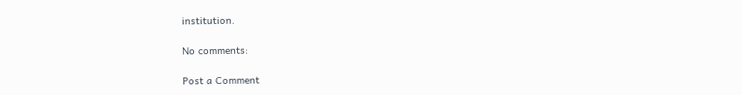institution.

No comments:

Post a Comment